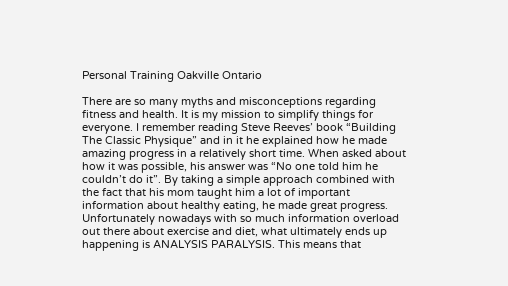Personal Training Oakville Ontario

There are so many myths and misconceptions regarding fitness and health. It is my mission to simplify things for everyone. I remember reading Steve Reeves’ book “Building The Classic Physique” and in it he explained how he made amazing progress in a relatively short time. When asked about how it was possible, his answer was “No one told him he couldn’t do it”. By taking a simple approach combined with the fact that his mom taught him a lot of important information about healthy eating, he made great progress. Unfortunately nowadays with so much information overload out there about exercise and diet, what ultimately ends up happening is ANALYSIS PARALYSIS. This means that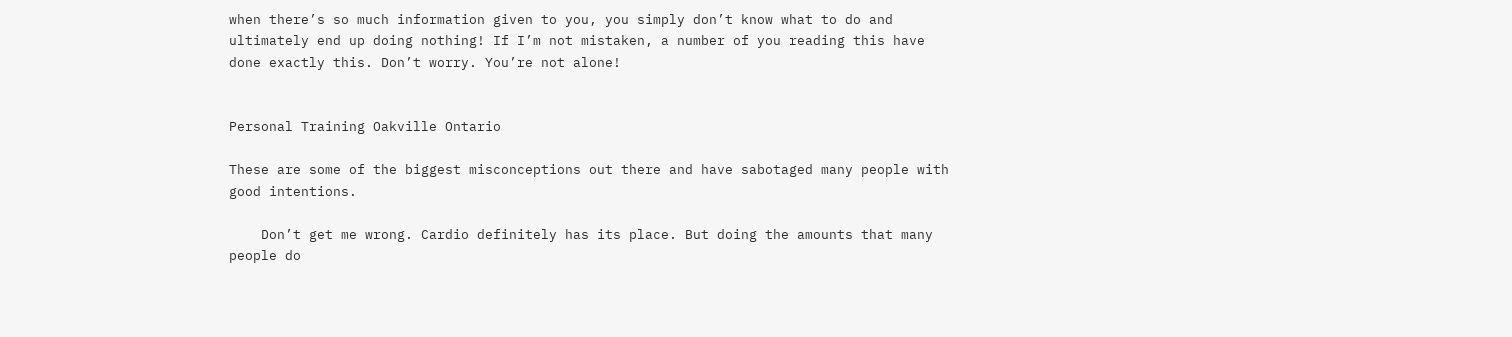when there’s so much information given to you, you simply don’t know what to do and ultimately end up doing nothing! If I’m not mistaken, a number of you reading this have done exactly this. Don’t worry. You’re not alone!


Personal Training Oakville Ontario

These are some of the biggest misconceptions out there and have sabotaged many people with good intentions.

    Don’t get me wrong. Cardio definitely has its place. But doing the amounts that many people do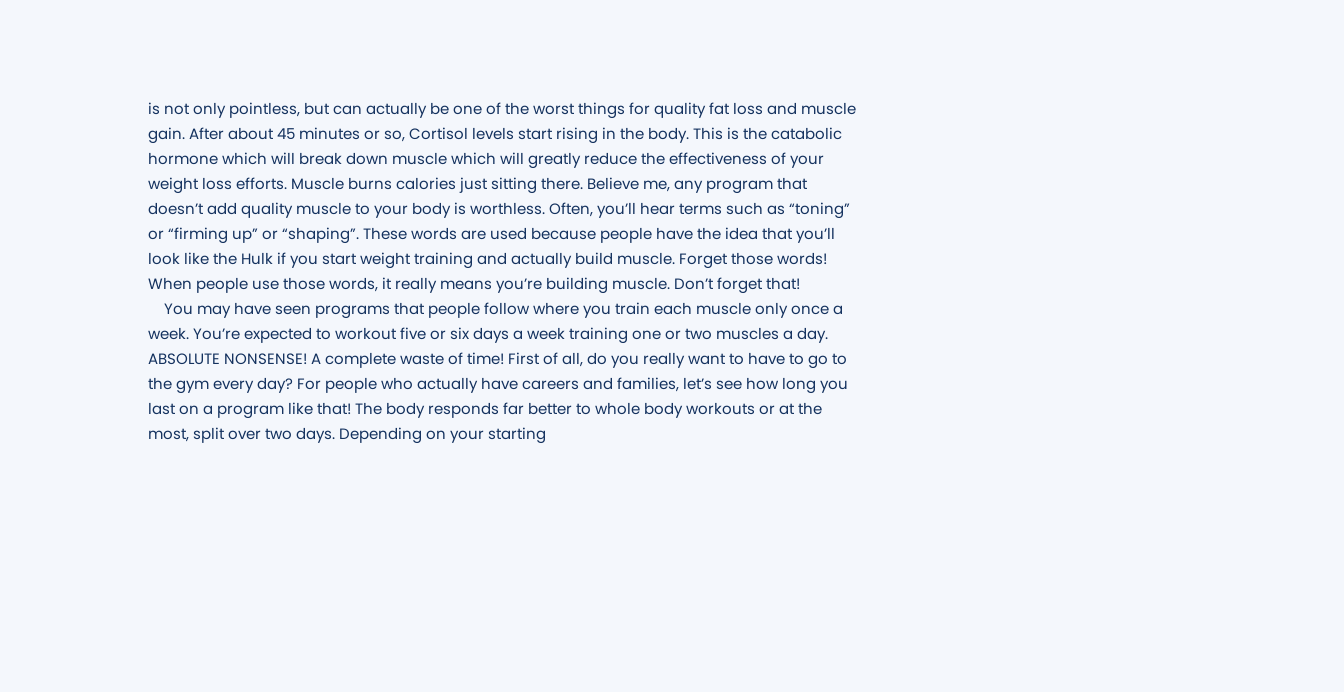is not only pointless, but can actually be one of the worst things for quality fat loss and muscle gain. After about 45 minutes or so, Cortisol levels start rising in the body. This is the catabolic hormone which will break down muscle which will greatly reduce the effectiveness of your weight loss efforts. Muscle burns calories just sitting there. Believe me, any program that doesn’t add quality muscle to your body is worthless. Often, you’ll hear terms such as “toning” or “firming up” or “shaping”. These words are used because people have the idea that you’ll look like the Hulk if you start weight training and actually build muscle. Forget those words! When people use those words, it really means you’re building muscle. Don’t forget that!
    You may have seen programs that people follow where you train each muscle only once a week. You’re expected to workout five or six days a week training one or two muscles a day. ABSOLUTE NONSENSE! A complete waste of time! First of all, do you really want to have to go to the gym every day? For people who actually have careers and families, let’s see how long you last on a program like that! The body responds far better to whole body workouts or at the most, split over two days. Depending on your starting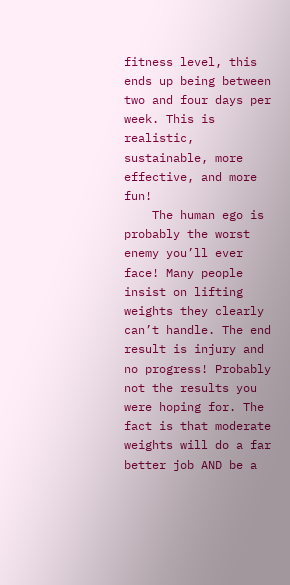fitness level, this ends up being between two and four days per week. This is realistic, sustainable, more effective, and more fun!
    The human ego is probably the worst enemy you’ll ever face! Many people insist on lifting weights they clearly can’t handle. The end result is injury and no progress! Probably not the results you were hoping for. The fact is that moderate weights will do a far better job AND be a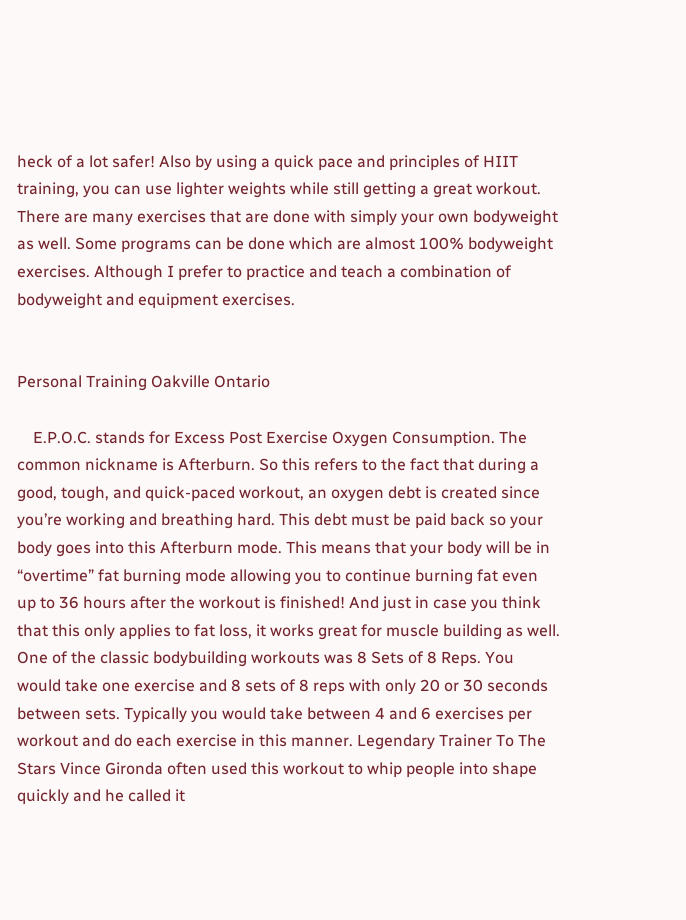heck of a lot safer! Also by using a quick pace and principles of HIIT training, you can use lighter weights while still getting a great workout. There are many exercises that are done with simply your own bodyweight as well. Some programs can be done which are almost 100% bodyweight exercises. Although I prefer to practice and teach a combination of bodyweight and equipment exercises.


Personal Training Oakville Ontario

    E.P.O.C. stands for Excess Post Exercise Oxygen Consumption. The common nickname is Afterburn. So this refers to the fact that during a good, tough, and quick-paced workout, an oxygen debt is created since you’re working and breathing hard. This debt must be paid back so your body goes into this Afterburn mode. This means that your body will be in “overtime” fat burning mode allowing you to continue burning fat even up to 36 hours after the workout is finished! And just in case you think that this only applies to fat loss, it works great for muscle building as well. One of the classic bodybuilding workouts was 8 Sets of 8 Reps. You would take one exercise and 8 sets of 8 reps with only 20 or 30 seconds between sets. Typically you would take between 4 and 6 exercises per workout and do each exercise in this manner. Legendary Trainer To The Stars Vince Gironda often used this workout to whip people into shape quickly and he called it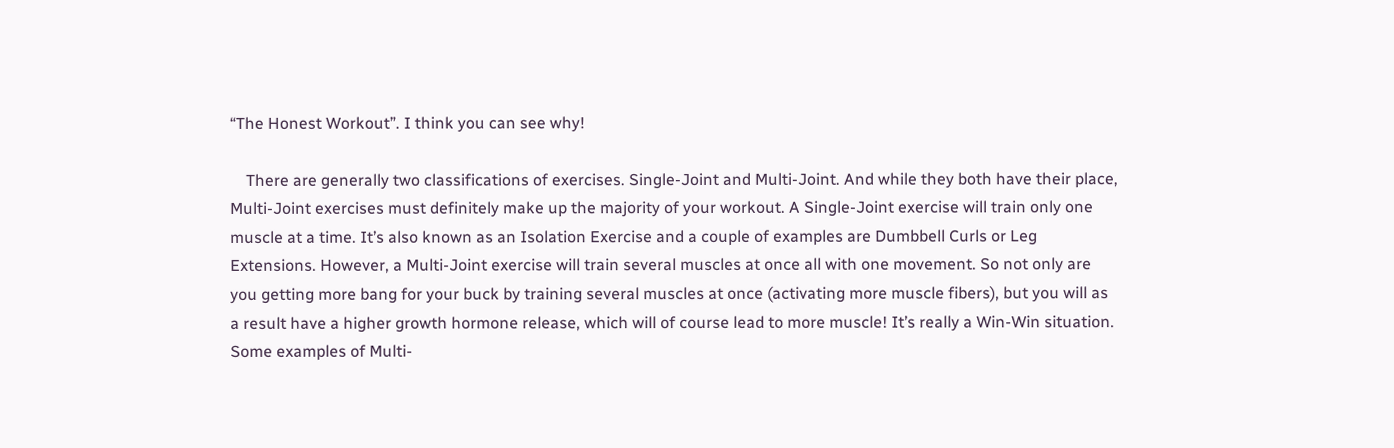“The Honest Workout”. I think you can see why!

    There are generally two classifications of exercises. Single-Joint and Multi-Joint. And while they both have their place, Multi-Joint exercises must definitely make up the majority of your workout. A Single-Joint exercise will train only one muscle at a time. It’s also known as an Isolation Exercise and a couple of examples are Dumbbell Curls or Leg Extensions. However, a Multi-Joint exercise will train several muscles at once all with one movement. So not only are you getting more bang for your buck by training several muscles at once (activating more muscle fibers), but you will as a result have a higher growth hormone release, which will of course lead to more muscle! It’s really a Win-Win situation. Some examples of Multi-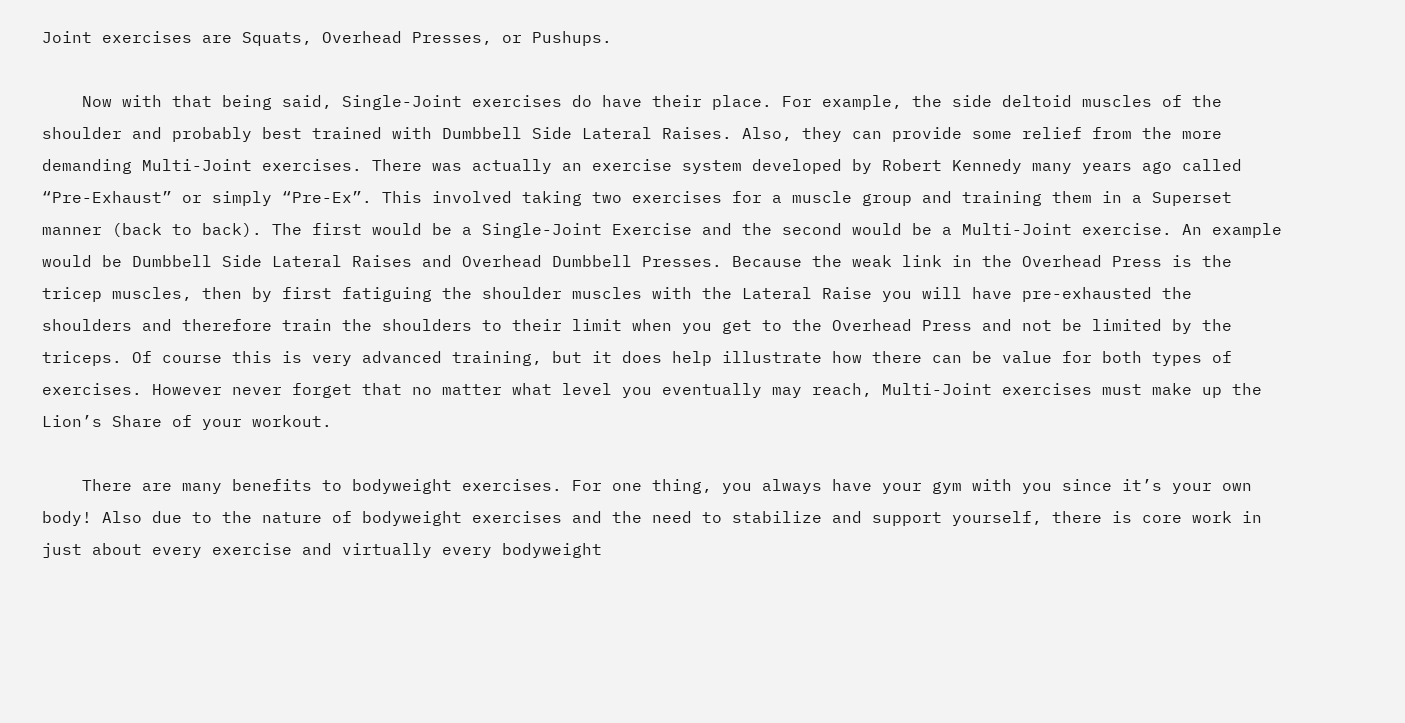Joint exercises are Squats, Overhead Presses, or Pushups.

    Now with that being said, Single-Joint exercises do have their place. For example, the side deltoid muscles of the shoulder and probably best trained with Dumbbell Side Lateral Raises. Also, they can provide some relief from the more demanding Multi-Joint exercises. There was actually an exercise system developed by Robert Kennedy many years ago called “Pre-Exhaust” or simply “Pre-Ex”. This involved taking two exercises for a muscle group and training them in a Superset manner (back to back). The first would be a Single-Joint Exercise and the second would be a Multi-Joint exercise. An example would be Dumbbell Side Lateral Raises and Overhead Dumbbell Presses. Because the weak link in the Overhead Press is the tricep muscles, then by first fatiguing the shoulder muscles with the Lateral Raise you will have pre-exhausted the shoulders and therefore train the shoulders to their limit when you get to the Overhead Press and not be limited by the triceps. Of course this is very advanced training, but it does help illustrate how there can be value for both types of exercises. However never forget that no matter what level you eventually may reach, Multi-Joint exercises must make up the Lion’s Share of your workout.

    There are many benefits to bodyweight exercises. For one thing, you always have your gym with you since it’s your own body! Also due to the nature of bodyweight exercises and the need to stabilize and support yourself, there is core work in just about every exercise and virtually every bodyweight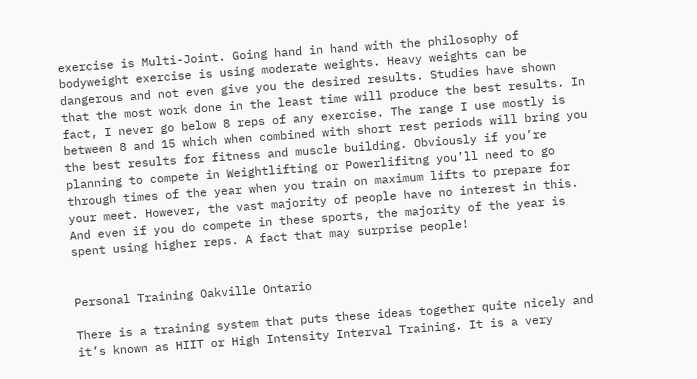exercise is Multi-Joint. Going hand in hand with the philosophy of bodyweight exercise is using moderate weights. Heavy weights can be dangerous and not even give you the desired results. Studies have shown that the most work done in the least time will produce the best results. In fact, I never go below 8 reps of any exercise. The range I use mostly is between 8 and 15 which when combined with short rest periods will bring you the best results for fitness and muscle building. Obviously if you’re planning to compete in Weightlifting or Powerlifitng you’ll need to go through times of the year when you train on maximum lifts to prepare for your meet. However, the vast majority of people have no interest in this. And even if you do compete in these sports, the majority of the year is spent using higher reps. A fact that may surprise people!


Personal Training Oakville Ontario

There is a training system that puts these ideas together quite nicely and it’s known as HIIT or High Intensity Interval Training. It is a very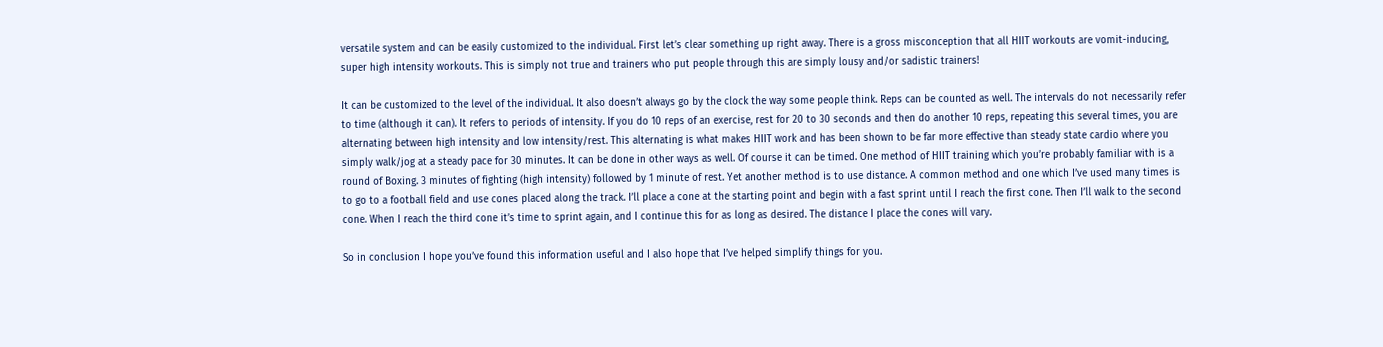versatile system and can be easily customized to the individual. First let’s clear something up right away. There is a gross misconception that all HIIT workouts are vomit-inducing, super high intensity workouts. This is simply not true and trainers who put people through this are simply lousy and/or sadistic trainers!

It can be customized to the level of the individual. It also doesn’t always go by the clock the way some people think. Reps can be counted as well. The intervals do not necessarily refer to time (although it can). It refers to periods of intensity. If you do 10 reps of an exercise, rest for 20 to 30 seconds and then do another 10 reps, repeating this several times, you are alternating between high intensity and low intensity/rest. This alternating is what makes HIIT work and has been shown to be far more effective than steady state cardio where you simply walk/jog at a steady pace for 30 minutes. It can be done in other ways as well. Of course it can be timed. One method of HIIT training which you’re probably familiar with is a round of Boxing. 3 minutes of fighting (high intensity) followed by 1 minute of rest. Yet another method is to use distance. A common method and one which I’ve used many times is to go to a football field and use cones placed along the track. I’ll place a cone at the starting point and begin with a fast sprint until I reach the first cone. Then I’ll walk to the second cone. When I reach the third cone it’s time to sprint again, and I continue this for as long as desired. The distance I place the cones will vary.

So in conclusion I hope you’ve found this information useful and I also hope that I’ve helped simplify things for you.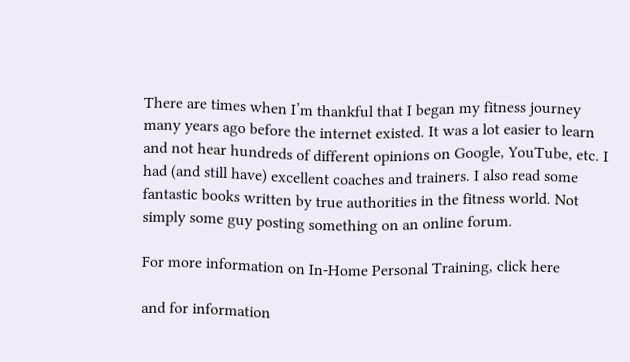There are times when I’m thankful that I began my fitness journey many years ago before the internet existed. It was a lot easier to learn and not hear hundreds of different opinions on Google, YouTube, etc. I had (and still have) excellent coaches and trainers. I also read some fantastic books written by true authorities in the fitness world. Not simply some guy posting something on an online forum.

For more information on In-Home Personal Training, click here

and for information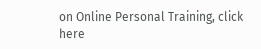on Online Personal Training, click here